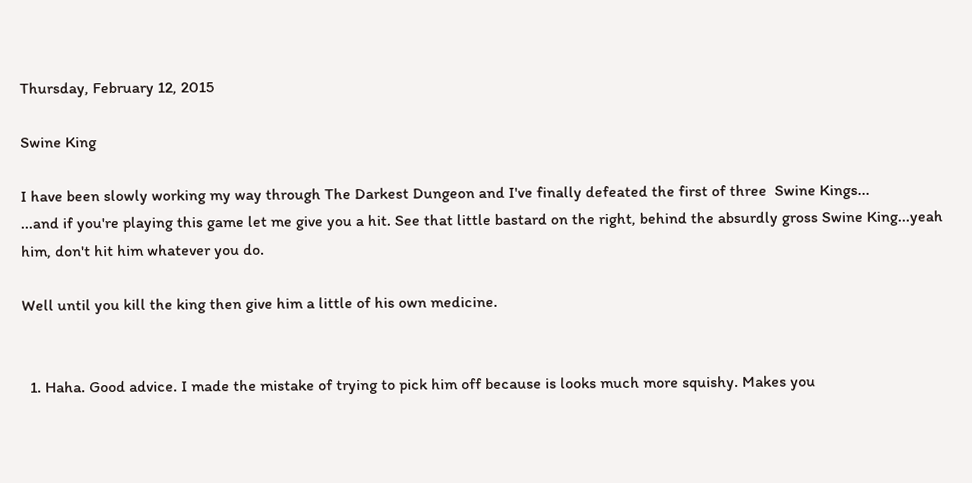Thursday, February 12, 2015

Swine King

I have been slowly working my way through The Darkest Dungeon and I've finally defeated the first of three  Swine Kings...
...and if you're playing this game let me give you a hit. See that little bastard on the right, behind the absurdly gross Swine King...yeah him, don't hit him whatever you do.

Well until you kill the king then give him a little of his own medicine.


  1. Haha. Good advice. I made the mistake of trying to pick him off because is looks much more squishy. Makes you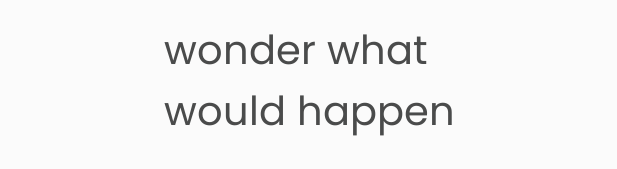wonder what would happen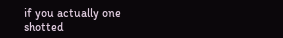if you actually one shotted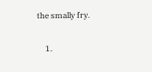the smally fry.

    1.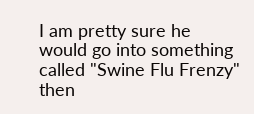I am pretty sure he would go into something called "Swine Flu Frenzy" then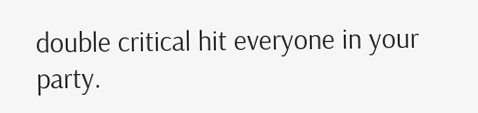double critical hit everyone in your party.